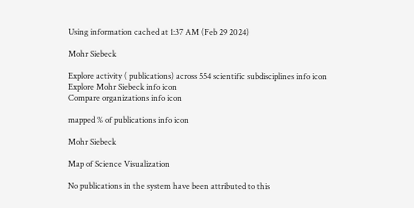Using information cached at 1:37 AM (Feb 29 2024)

Mohr Siebeck

Explore activity ( publications) across 554 scientific subdisciplines info icon
Explore Mohr Siebeck info icon
Compare organizations info icon

mapped % of publications info icon

Mohr Siebeck

Map of Science Visualization

No publications in the system have been attributed to this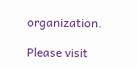organization.

Please visit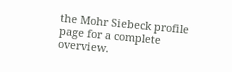the Mohr Siebeck profile page for a complete overview.